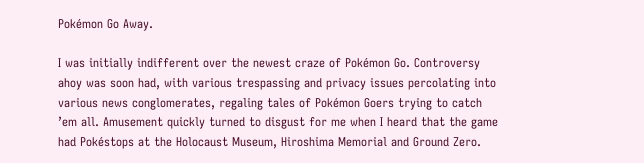Pokémon Go Away.

I was initially indifferent over the newest craze of Pokémon Go. Controversy ahoy was soon had, with various trespassing and privacy issues percolating into various news conglomerates, regaling tales of Pokémon Goers trying to catch ’em all. Amusement quickly turned to disgust for me when I heard that the game had Pokéstops at the Holocaust Museum, Hiroshima Memorial and Ground Zero.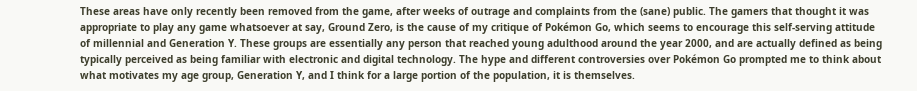These areas have only recently been removed from the game, after weeks of outrage and complaints from the (sane) public. The gamers that thought it was appropriate to play any game whatsoever at say, Ground Zero, is the cause of my critique of Pokémon Go, which seems to encourage this self-serving attitude of millennial and Generation Y. These groups are essentially any person that reached young adulthood around the year 2000, and are actually defined as being typically perceived as being familiar with electronic and digital technology. The hype and different controversies over Pokémon Go prompted me to think about what motivates my age group, Generation Y, and I think for a large portion of the population, it is themselves.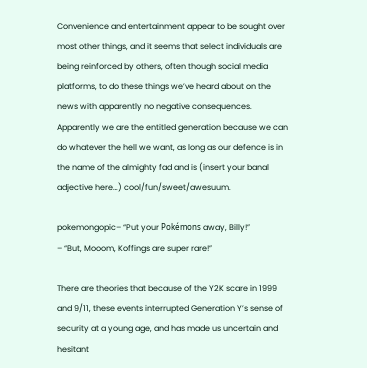Convenience and entertainment appear to be sought over most other things, and it seems that select individuals are being reinforced by others, often though social media platforms, to do these things we’ve heard about on the news with apparently no negative consequences. Apparently we are the entitled generation because we can do whatever the hell we want, as long as our defence is in the name of the almighty fad and is (insert your banal adjective here…) cool/fun/sweet/awesuum.

pokemongopic– “Put your Pokémons away, Billy!”
– “But, Mooom, Koffings are super rare!”

There are theories that because of the Y2K scare in 1999 and 9/11, these events interrupted Generation Y’s sense of security at a young age, and has made us uncertain and hesitant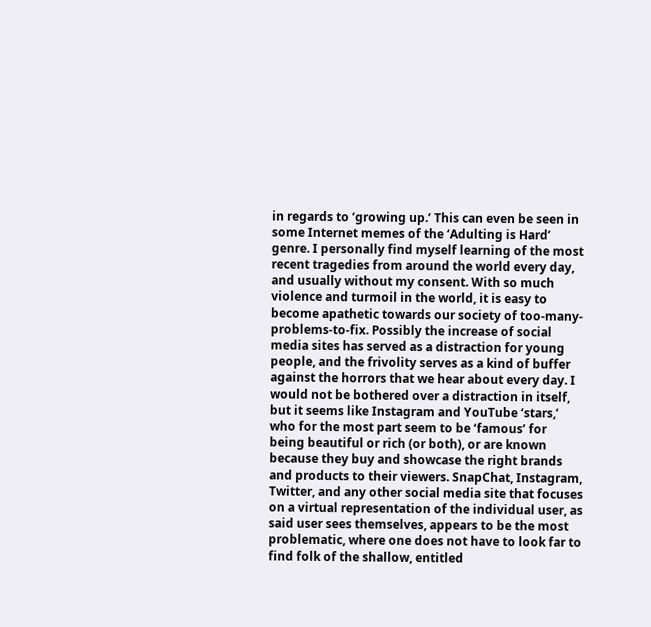in regards to ‘growing up.’ This can even be seen in some Internet memes of the ‘Adulting is Hard’ genre. I personally find myself learning of the most recent tragedies from around the world every day, and usually without my consent. With so much violence and turmoil in the world, it is easy to become apathetic towards our society of too-many-problems-to-fix. Possibly the increase of social media sites has served as a distraction for young people, and the frivolity serves as a kind of buffer against the horrors that we hear about every day. I would not be bothered over a distraction in itself, but it seems like Instagram and YouTube ‘stars,’ who for the most part seem to be ‘famous’ for being beautiful or rich (or both), or are known because they buy and showcase the right brands and products to their viewers. SnapChat, Instagram, Twitter, and any other social media site that focuses on a virtual representation of the individual user, as said user sees themselves, appears to be the most problematic, where one does not have to look far to find folk of the shallow, entitled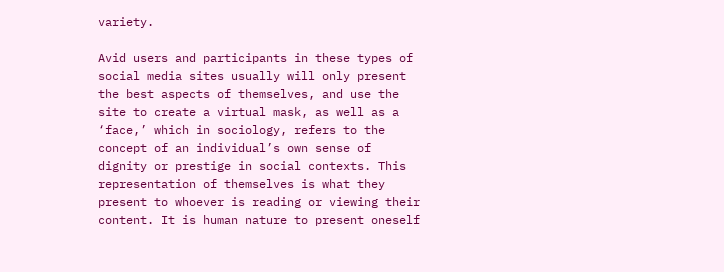variety.

Avid users and participants in these types of social media sites usually will only present the best aspects of themselves, and use the site to create a virtual mask, as well as a ‘face,’ which in sociology, refers to the concept of an individual’s own sense of dignity or prestige in social contexts. This representation of themselves is what they present to whoever is reading or viewing their content. It is human nature to present oneself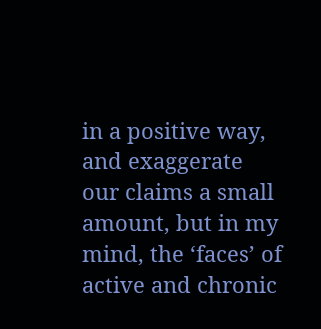in a positive way, and exaggerate our claims a small amount, but in my mind, the ‘faces’ of active and chronic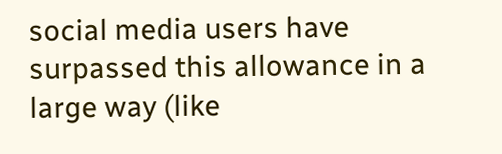social media users have surpassed this allowance in a large way (like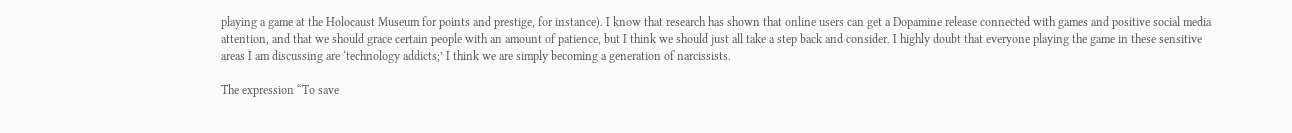playing a game at the Holocaust Museum for points and prestige, for instance). I know that research has shown that online users can get a Dopamine release connected with games and positive social media attention, and that we should grace certain people with an amount of patience, but I think we should just all take a step back and consider. I highly doubt that everyone playing the game in these sensitive areas I am discussing are ‘technology addicts;’ I think we are simply becoming a generation of narcissists.

The expression “To save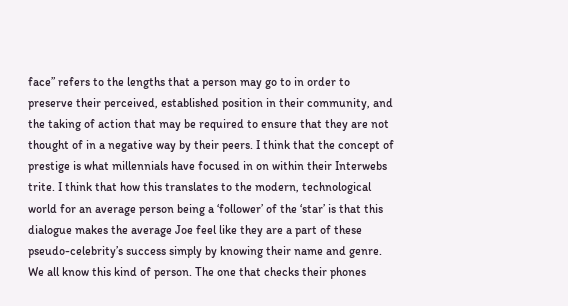face” refers to the lengths that a person may go to in order to preserve their perceived, established position in their community, and the taking of action that may be required to ensure that they are not thought of in a negative way by their peers. I think that the concept of prestige is what millennials have focused in on within their Interwebs trite. I think that how this translates to the modern, technological world for an average person being a ‘follower’ of the ‘star’ is that this dialogue makes the average Joe feel like they are a part of these pseudo-celebrity’s success simply by knowing their name and genre. We all know this kind of person. The one that checks their phones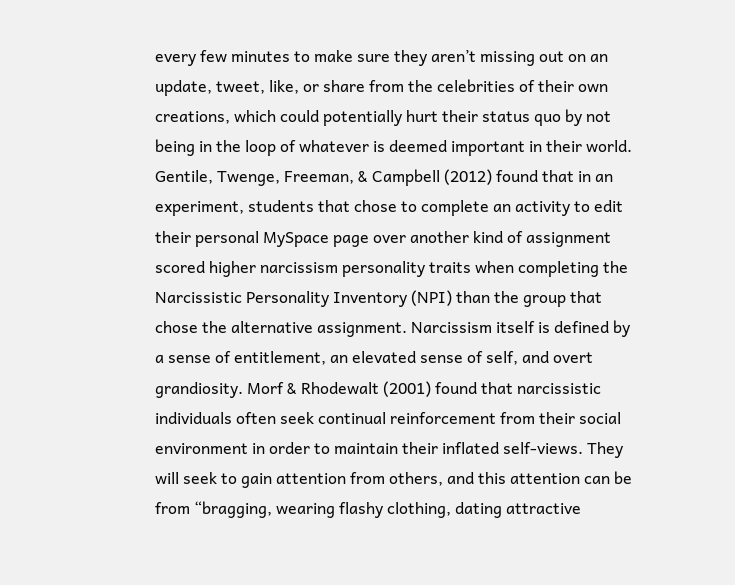every few minutes to make sure they aren’t missing out on an update, tweet, like, or share from the celebrities of their own creations, which could potentially hurt their status quo by not being in the loop of whatever is deemed important in their world. Gentile, Twenge, Freeman, & Campbell (2012) found that in an experiment, students that chose to complete an activity to edit their personal MySpace page over another kind of assignment scored higher narcissism personality traits when completing the Narcissistic Personality Inventory (NPI) than the group that chose the alternative assignment. Narcissism itself is defined by a sense of entitlement, an elevated sense of self, and overt grandiosity. Morf & Rhodewalt (2001) found that narcissistic individuals often seek continual reinforcement from their social environment in order to maintain their inflated self-views. They will seek to gain attention from others, and this attention can be from “bragging, wearing flashy clothing, dating attractive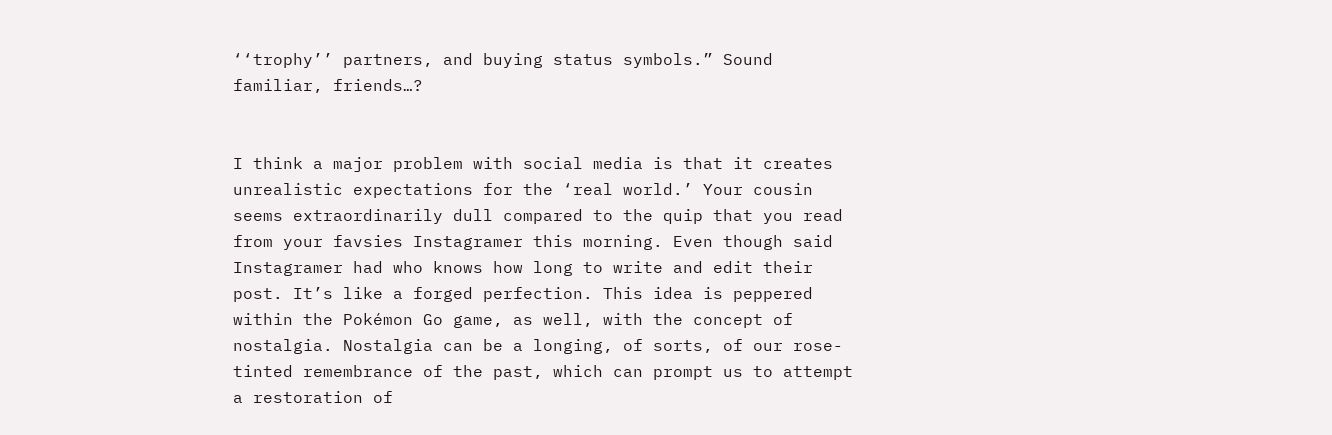‘‘trophy’’ partners, and buying status symbols.” Sound familiar, friends…?


I think a major problem with social media is that it creates unrealistic expectations for the ‘real world.’ Your cousin seems extraordinarily dull compared to the quip that you read from your favsies Instagramer this morning. Even though said Instagramer had who knows how long to write and edit their post. It’s like a forged perfection. This idea is peppered within the Pokémon Go game, as well, with the concept of nostalgia. Nostalgia can be a longing, of sorts, of our rose-tinted remembrance of the past, which can prompt us to attempt a restoration of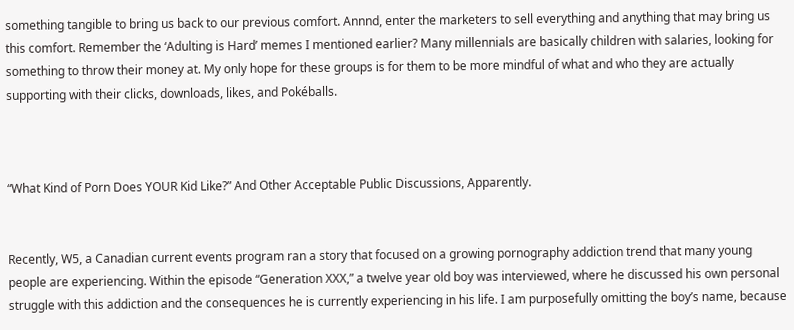something tangible to bring us back to our previous comfort. Annnd, enter the marketers to sell everything and anything that may bring us this comfort. Remember the ‘Adulting is Hard’ memes I mentioned earlier? Many millennials are basically children with salaries, looking for something to throw their money at. My only hope for these groups is for them to be more mindful of what and who they are actually supporting with their clicks, downloads, likes, and Pokéballs.



“What Kind of Porn Does YOUR Kid Like?” And Other Acceptable Public Discussions, Apparently.


Recently, W5, a Canadian current events program ran a story that focused on a growing pornography addiction trend that many young people are experiencing. Within the episode “Generation XXX,” a twelve year old boy was interviewed, where he discussed his own personal struggle with this addiction and the consequences he is currently experiencing in his life. I am purposefully omitting the boy’s name, because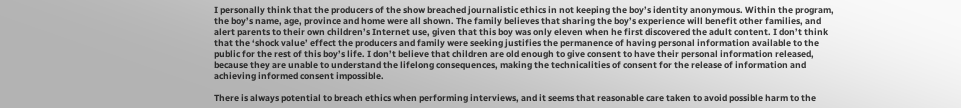I personally think that the producers of the show breached journalistic ethics in not keeping the boy’s identity anonymous. Within the program, the boy’s name, age, province and home were all shown. The family believes that sharing the boy’s experience will benefit other families, and alert parents to their own children’s Internet use, given that this boy was only eleven when he first discovered the adult content. I don’t think that the ‘shock value’ effect the producers and family were seeking justifies the permanence of having personal information available to the public for the rest of this boy’s life. I don’t believe that children are old enough to give consent to have their personal information released, because they are unable to understand the lifelong consequences, making the technicalities of consent for the release of information and achieving informed consent impossible.

There is always potential to breach ethics when performing interviews, and it seems that reasonable care taken to avoid possible harm to the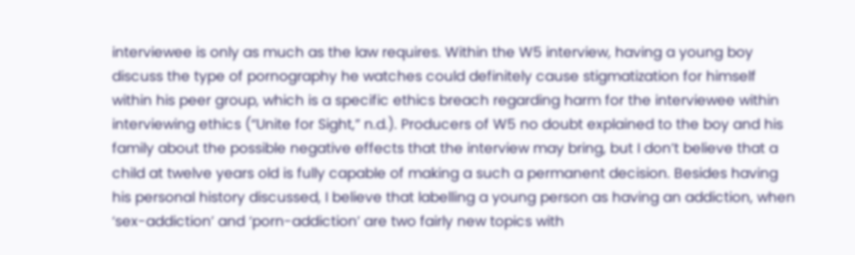interviewee is only as much as the law requires. Within the W5 interview, having a young boy discuss the type of pornography he watches could definitely cause stigmatization for himself within his peer group, which is a specific ethics breach regarding harm for the interviewee within interviewing ethics (“Unite for Sight,” n.d.). Producers of W5 no doubt explained to the boy and his family about the possible negative effects that the interview may bring, but I don’t believe that a child at twelve years old is fully capable of making a such a permanent decision. Besides having his personal history discussed, I believe that labelling a young person as having an addiction, when ‘sex-addiction’ and ‘porn-addiction’ are two fairly new topics with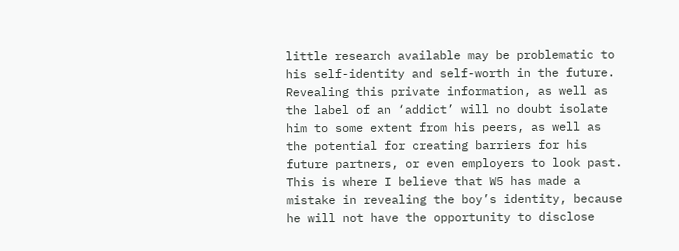little research available may be problematic to his self-identity and self-worth in the future. Revealing this private information, as well as the label of an ‘addict’ will no doubt isolate him to some extent from his peers, as well as the potential for creating barriers for his future partners, or even employers to look past. This is where I believe that W5 has made a mistake in revealing the boy’s identity, because he will not have the opportunity to disclose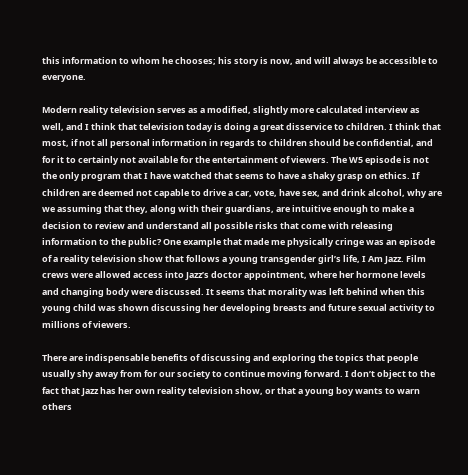this information to whom he chooses; his story is now, and will always be accessible to everyone.

Modern reality television serves as a modified, slightly more calculated interview as well, and I think that television today is doing a great disservice to children. I think that most, if not all personal information in regards to children should be confidential, and for it to certainly not available for the entertainment of viewers. The W5 episode is not the only program that I have watched that seems to have a shaky grasp on ethics. If children are deemed not capable to drive a car, vote, have sex, and drink alcohol, why are we assuming that they, along with their guardians, are intuitive enough to make a decision to review and understand all possible risks that come with releasing information to the public? One example that made me physically cringe was an episode of a reality television show that follows a young transgender girl’s life, I Am Jazz. Film crews were allowed access into Jazz’s doctor appointment, where her hormone levels and changing body were discussed. It seems that morality was left behind when this young child was shown discussing her developing breasts and future sexual activity to millions of viewers.

There are indispensable benefits of discussing and exploring the topics that people usually shy away from for our society to continue moving forward. I don’t object to the fact that Jazz has her own reality television show, or that a young boy wants to warn others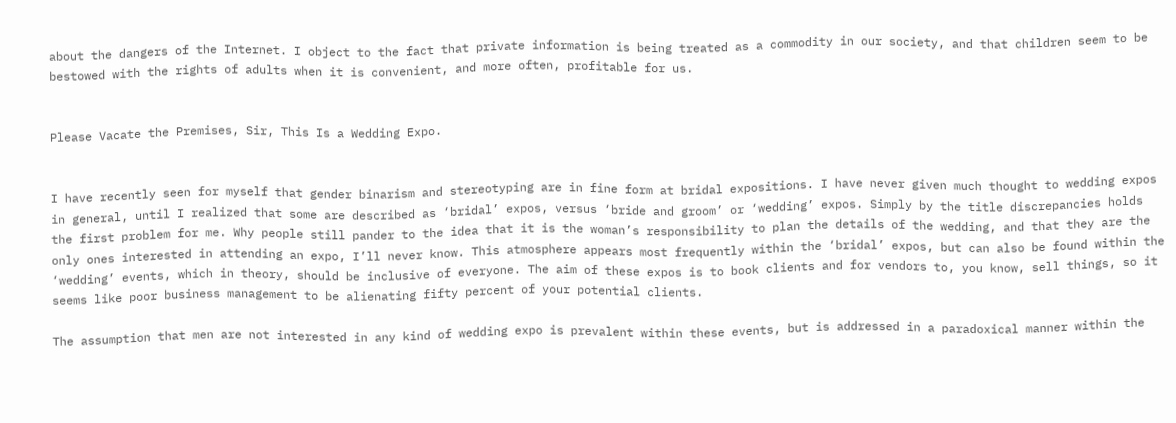about the dangers of the Internet. I object to the fact that private information is being treated as a commodity in our society, and that children seem to be bestowed with the rights of adults when it is convenient, and more often, profitable for us.


Please Vacate the Premises, Sir, This Is a Wedding Expo.


I have recently seen for myself that gender binarism and stereotyping are in fine form at bridal expositions. I have never given much thought to wedding expos in general, until I realized that some are described as ‘bridal’ expos, versus ‘bride and groom’ or ‘wedding’ expos. Simply by the title discrepancies holds the first problem for me. Why people still pander to the idea that it is the woman’s responsibility to plan the details of the wedding, and that they are the only ones interested in attending an expo, I’ll never know. This atmosphere appears most frequently within the ‘bridal’ expos, but can also be found within the ‘wedding’ events, which in theory, should be inclusive of everyone. The aim of these expos is to book clients and for vendors to, you know, sell things, so it seems like poor business management to be alienating fifty percent of your potential clients.

The assumption that men are not interested in any kind of wedding expo is prevalent within these events, but is addressed in a paradoxical manner within the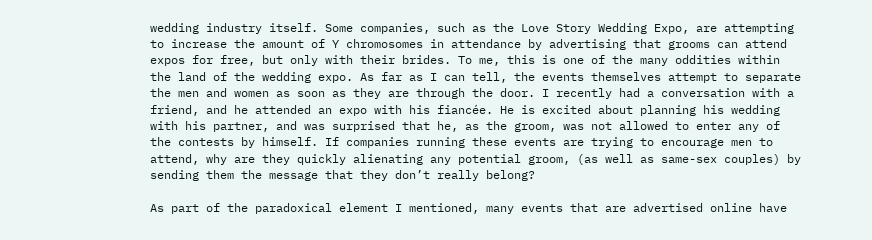wedding industry itself. Some companies, such as the Love Story Wedding Expo, are attempting to increase the amount of Y chromosomes in attendance by advertising that grooms can attend expos for free, but only with their brides. To me, this is one of the many oddities within the land of the wedding expo. As far as I can tell, the events themselves attempt to separate the men and women as soon as they are through the door. I recently had a conversation with a friend, and he attended an expo with his fiancée. He is excited about planning his wedding with his partner, and was surprised that he, as the groom, was not allowed to enter any of the contests by himself. If companies running these events are trying to encourage men to attend, why are they quickly alienating any potential groom, (as well as same-sex couples) by sending them the message that they don’t really belong?

As part of the paradoxical element I mentioned, many events that are advertised online have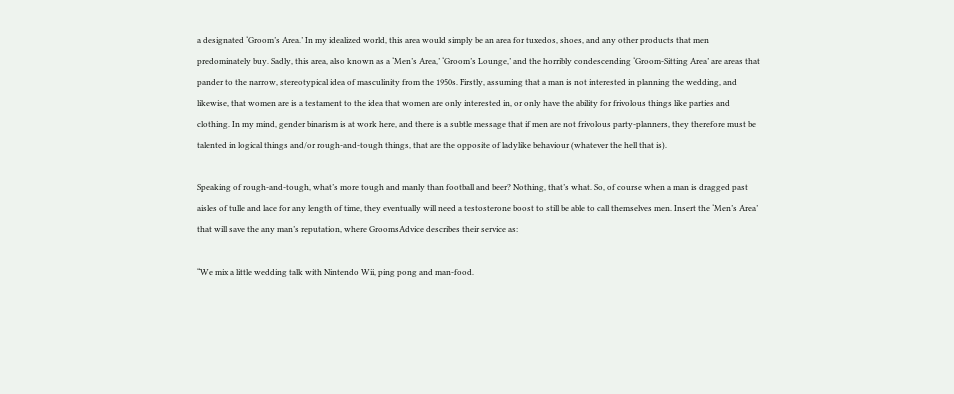a designated ‘Groom’s Area.’ In my idealized world, this area would simply be an area for tuxedos, shoes, and any other products that men predominately buy. Sadly, this area, also known as a ‘Men’s Area,’ ‘Groom’s Lounge,’ and the horribly condescending ‘Groom-Sitting Area’ are areas that pander to the narrow, stereotypical idea of masculinity from the 1950s. Firstly, assuming that a man is not interested in planning the wedding, and likewise, that women are is a testament to the idea that women are only interested in, or only have the ability for frivolous things like parties and clothing. In my mind, gender binarism is at work here, and there is a subtle message that if men are not frivolous party-planners, they therefore must be talented in logical things and/or rough-and-tough things, that are the opposite of ladylike behaviour (whatever the hell that is).

Speaking of rough-and-tough, what’s more tough and manly than football and beer? Nothing, that’s what. So, of course when a man is dragged past aisles of tulle and lace for any length of time, they eventually will need a testosterone boost to still be able to call themselves men. Insert the ‘Men’s Area’ that will save the any man’s reputation, where GroomsAdvice describes their service as:

“We mix a little wedding talk with Nintendo Wii, ping pong and man-food.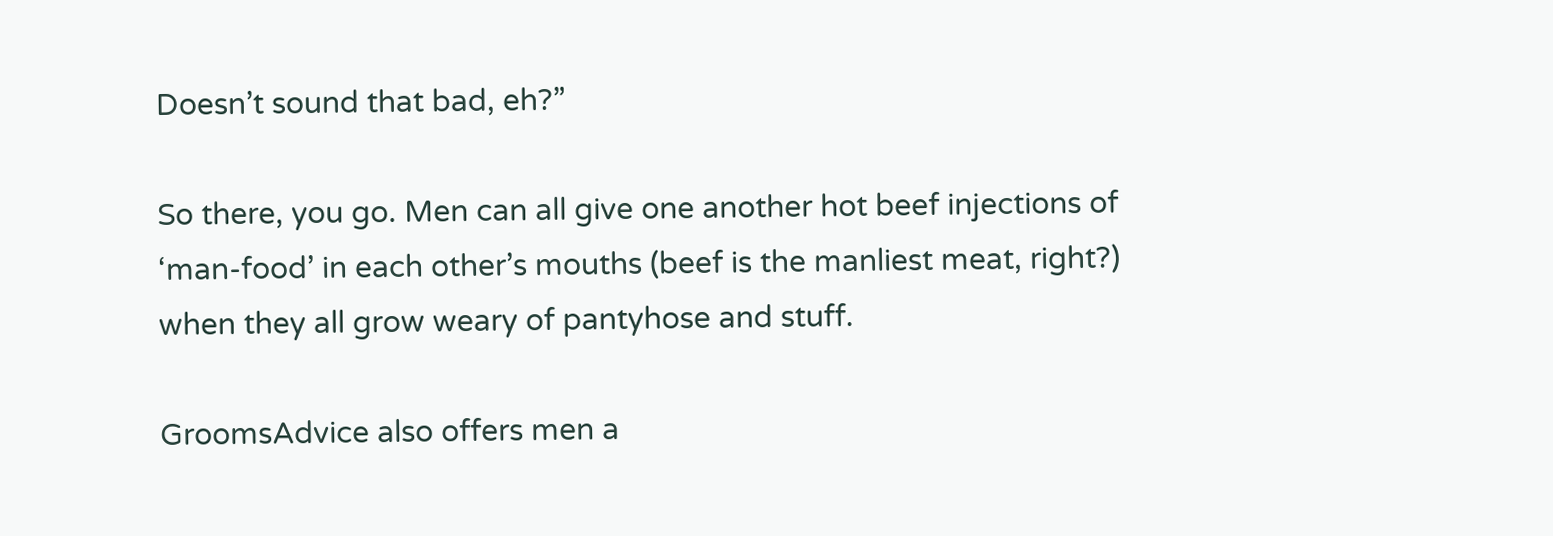Doesn’t sound that bad, eh?”

So there, you go. Men can all give one another hot beef injections of ‘man-food’ in each other’s mouths (beef is the manliest meat, right?) when they all grow weary of pantyhose and stuff.

GroomsAdvice also offers men a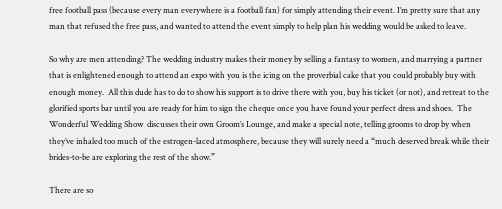free football pass (because every man everywhere is a football fan) for simply attending their event. I’m pretty sure that any man that refused the free pass, and wanted to attend the event simply to help plan his wedding would be asked to leave.

So why are men attending? The wedding industry makes their money by selling a fantasy to women, and marrying a partner that is enlightened enough to attend an expo with you is the icing on the proverbial cake that you could probably buy with enough money.  All this dude has to do to show his support is to drive there with you, buy his ticket (or not), and retreat to the glorified sports bar until you are ready for him to sign the cheque once you have found your perfect dress and shoes.  The Wonderful Wedding Show  discusses their own Groom’s Lounge, and make a special note, telling grooms to drop by when they’ve inhaled too much of the estrogen-laced atmosphere, because they will surely need a “much deserved break while their brides-to-be are exploring the rest of the show.”

There are so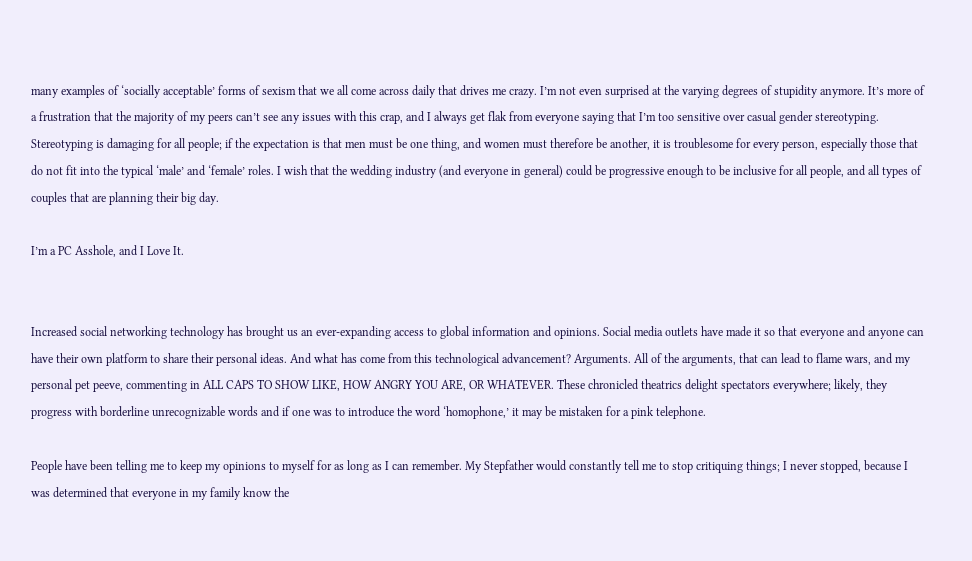many examples of ‘socially acceptable’ forms of sexism that we all come across daily that drives me crazy. I’m not even surprised at the varying degrees of stupidity anymore. It’s more of a frustration that the majority of my peers can’t see any issues with this crap, and I always get flak from everyone saying that I’m too sensitive over casual gender stereotyping. Stereotyping is damaging for all people; if the expectation is that men must be one thing, and women must therefore be another, it is troublesome for every person, especially those that do not fit into the typical ‘male’ and ‘female’ roles. I wish that the wedding industry (and everyone in general) could be progressive enough to be inclusive for all people, and all types of couples that are planning their big day.

I’m a PC Asshole, and I Love It.


Increased social networking technology has brought us an ever-expanding access to global information and opinions. Social media outlets have made it so that everyone and anyone can have their own platform to share their personal ideas. And what has come from this technological advancement? Arguments. All of the arguments, that can lead to flame wars, and my personal pet peeve, commenting in ALL CAPS TO SHOW LIKE, HOW ANGRY YOU ARE, OR WHATEVER. These chronicled theatrics delight spectators everywhere; likely, they progress with borderline unrecognizable words and if one was to introduce the word ‘homophone,’ it may be mistaken for a pink telephone.

People have been telling me to keep my opinions to myself for as long as I can remember. My Stepfather would constantly tell me to stop critiquing things; I never stopped, because I was determined that everyone in my family know the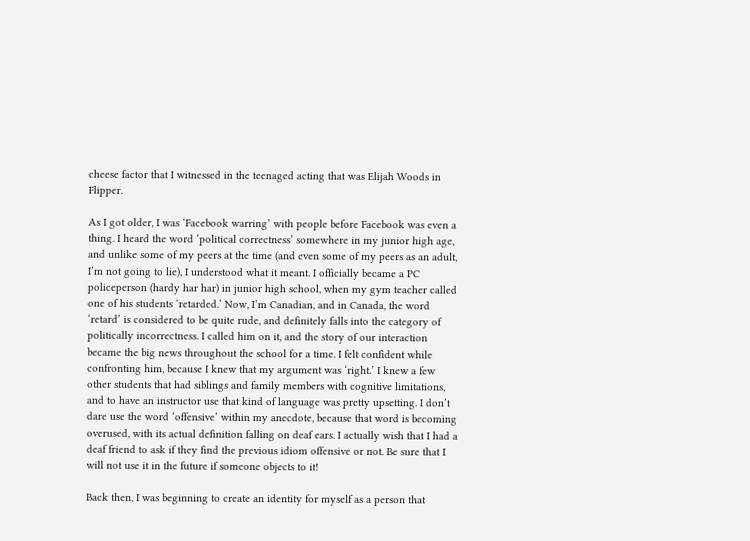cheese factor that I witnessed in the teenaged acting that was Elijah Woods in Flipper.

As I got older, I was ‘Facebook warring’ with people before Facebook was even a thing. I heard the word ‘political correctness’ somewhere in my junior high age, and unlike some of my peers at the time (and even some of my peers as an adult, I’m not going to lie), I understood what it meant. I officially became a PC policeperson (hardy har har) in junior high school, when my gym teacher called one of his students ‘retarded.’ Now, I’m Canadian, and in Canada, the word ‘retard’ is considered to be quite rude, and definitely falls into the category of politically incorrectness. I called him on it, and the story of our interaction became the big news throughout the school for a time. I felt confident while confronting him, because I knew that my argument was ‘right.’ I knew a few other students that had siblings and family members with cognitive limitations, and to have an instructor use that kind of language was pretty upsetting. I don’t dare use the word ‘offensive’ within my anecdote, because that word is becoming overused, with its actual definition falling on deaf ears. I actually wish that I had a deaf friend to ask if they find the previous idiom offensive or not. Be sure that I will not use it in the future if someone objects to it!

Back then, I was beginning to create an identity for myself as a person that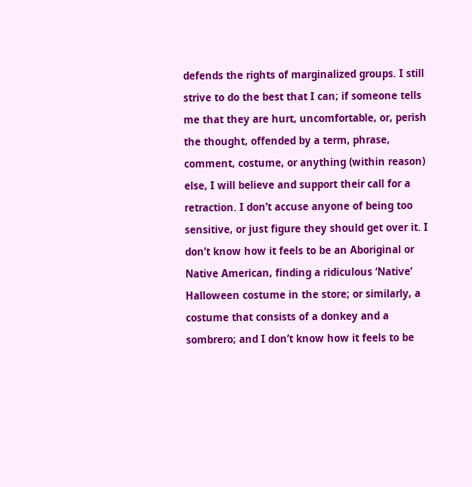defends the rights of marginalized groups. I still strive to do the best that I can; if someone tells me that they are hurt, uncomfortable, or, perish the thought, offended by a term, phrase, comment, costume, or anything (within reason) else, I will believe and support their call for a retraction. I don’t accuse anyone of being too sensitive, or just figure they should get over it. I don’t know how it feels to be an Aboriginal or Native American, finding a ridiculous ‘Native’ Halloween costume in the store; or similarly, a costume that consists of a donkey and a sombrero; and I don’t know how it feels to be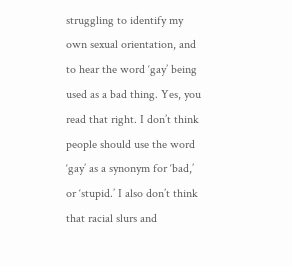struggling to identify my own sexual orientation, and to hear the word ‘gay’ being used as a bad thing. Yes, you read that right. I don’t think people should use the word ‘gay’ as a synonym for ‘bad,’ or ‘stupid.’ I also don’t think that racial slurs and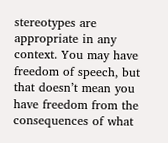stereotypes are appropriate in any context. You may have freedom of speech, but that doesn’t mean you have freedom from the consequences of what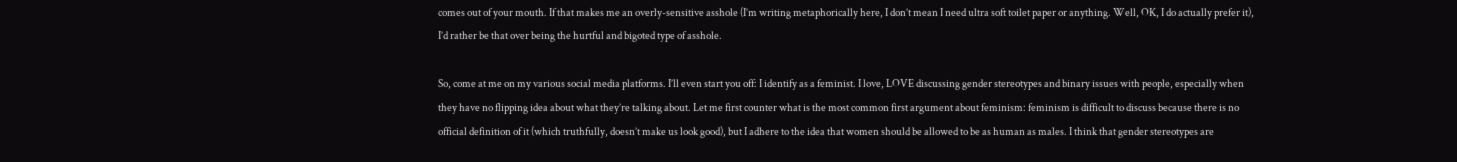comes out of your mouth. If that makes me an overly-sensitive asshole (I’m writing metaphorically here, I don’t mean I need ultra soft toilet paper or anything. Well, OK, I do actually prefer it), I’d rather be that over being the hurtful and bigoted type of asshole.

So, come at me on my various social media platforms. I’ll even start you off: I identify as a feminist. I love, LOVE discussing gender stereotypes and binary issues with people, especially when they have no flipping idea about what they’re talking about. Let me first counter what is the most common first argument about feminism: feminism is difficult to discuss because there is no official definition of it (which truthfully, doesn’t make us look good), but I adhere to the idea that women should be allowed to be as human as males. I think that gender stereotypes are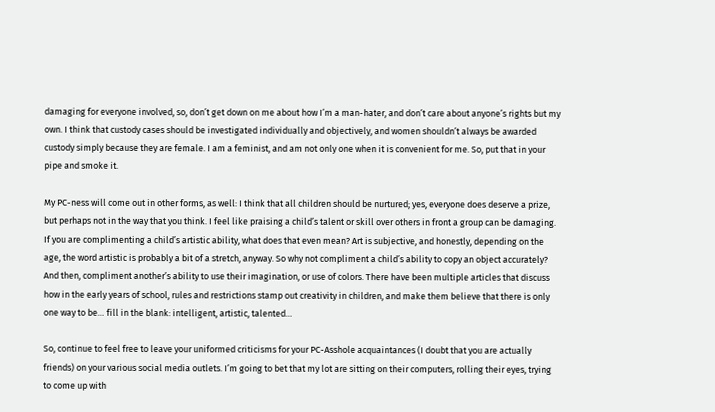damaging for everyone involved, so, don’t get down on me about how I’m a man-hater, and don’t care about anyone’s rights but my own. I think that custody cases should be investigated individually and objectively, and women shouldn’t always be awarded custody simply because they are female. I am a feminist, and am not only one when it is convenient for me. So, put that in your pipe and smoke it.

My PC-ness will come out in other forms, as well: I think that all children should be nurtured; yes, everyone does deserve a prize, but perhaps not in the way that you think. I feel like praising a child’s talent or skill over others in front a group can be damaging. If you are complimenting a child’s artistic ability, what does that even mean? Art is subjective, and honestly, depending on the age, the word artistic is probably a bit of a stretch, anyway. So why not compliment a child’s ability to copy an object accurately? And then, compliment another’s ability to use their imagination, or use of colors. There have been multiple articles that discuss how in the early years of school, rules and restrictions stamp out creativity in children, and make them believe that there is only one way to be… fill in the blank: intelligent, artistic, talented…

So, continue to feel free to leave your uniformed criticisms for your PC-Asshole acquaintances (I doubt that you are actually friends) on your various social media outlets. I’m going to bet that my lot are sitting on their computers, rolling their eyes, trying to come up with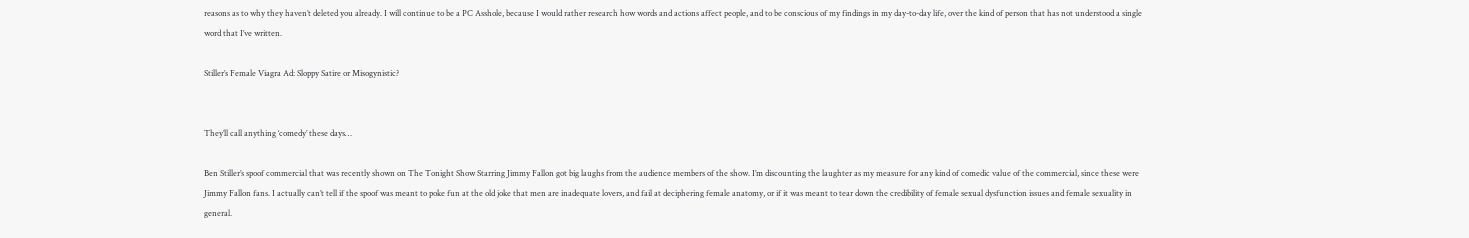reasons as to why they haven’t deleted you already. I will continue to be a PC Asshole, because I would rather research how words and actions affect people, and to be conscious of my findings in my day-to-day life, over the kind of person that has not understood a single word that I’ve written.

Stiller’s Female Viagra Ad: Sloppy Satire or Misogynistic?


They’ll call anything ‘comedy’ these days…

Ben Stiller’s spoof commercial that was recently shown on The Tonight Show Starring Jimmy Fallon got big laughs from the audience members of the show. I’m discounting the laughter as my measure for any kind of comedic value of the commercial, since these were Jimmy Fallon fans. I actually can’t tell if the spoof was meant to poke fun at the old joke that men are inadequate lovers, and fail at deciphering female anatomy, or if it was meant to tear down the credibility of female sexual dysfunction issues and female sexuality in general.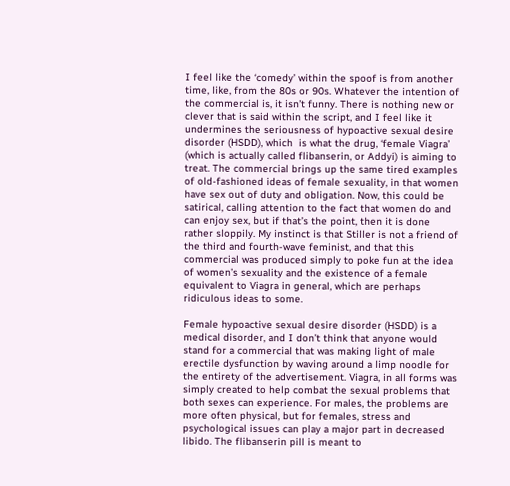I feel like the ‘comedy’ within the spoof is from another time, like, from the 80s or 90s. Whatever the intention of the commercial is, it isn’t funny. There is nothing new or clever that is said within the script, and I feel like it undermines the seriousness of hypoactive sexual desire disorder (HSDD), which  is what the drug, ‘female Viagra’ (which is actually called flibanserin, or Addyi) is aiming to treat. The commercial brings up the same tired examples of old-fashioned ideas of female sexuality, in that women have sex out of duty and obligation. Now, this could be satirical, calling attention to the fact that women do and can enjoy sex, but if that’s the point, then it is done rather sloppily. My instinct is that Stiller is not a friend of the third and fourth-wave feminist, and that this commercial was produced simply to poke fun at the idea of women’s sexuality and the existence of a female equivalent to Viagra in general, which are perhaps ridiculous ideas to some.

Female hypoactive sexual desire disorder (HSDD) is a medical disorder, and I don’t think that anyone would stand for a commercial that was making light of male erectile dysfunction by waving around a limp noodle for the entirety of the advertisement. Viagra, in all forms was simply created to help combat the sexual problems that both sexes can experience. For males, the problems are more often physical, but for females, stress and psychological issues can play a major part in decreased libido. The flibanserin pill is meant to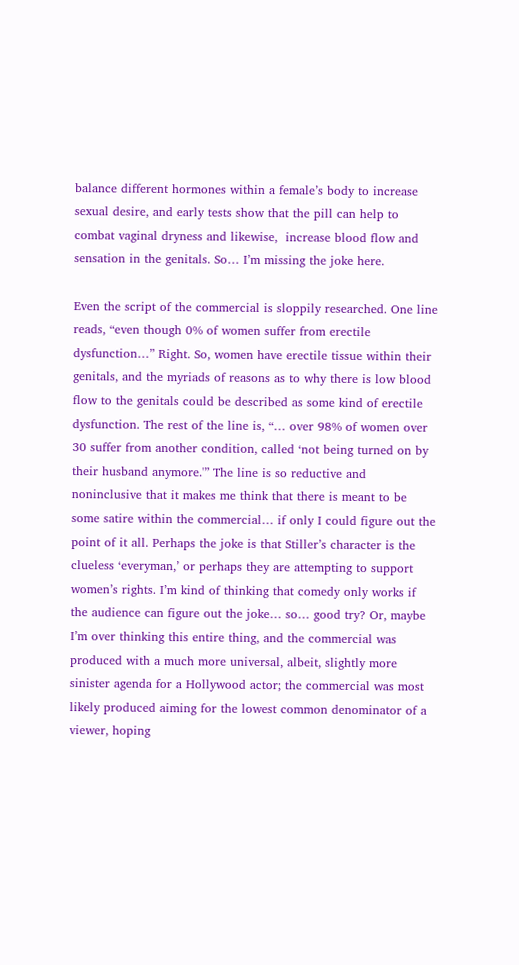balance different hormones within a female’s body to increase sexual desire, and early tests show that the pill can help to combat vaginal dryness and likewise,  increase blood flow and sensation in the genitals. So… I’m missing the joke here.

Even the script of the commercial is sloppily researched. One line reads, “even though 0% of women suffer from erectile dysfunction…” Right. So, women have erectile tissue within their genitals, and the myriads of reasons as to why there is low blood flow to the genitals could be described as some kind of erectile dysfunction. The rest of the line is, “… over 98% of women over 30 suffer from another condition, called ‘not being turned on by their husband anymore.'” The line is so reductive and noninclusive that it makes me think that there is meant to be some satire within the commercial… if only I could figure out the point of it all. Perhaps the joke is that Stiller’s character is the clueless ‘everyman,’ or perhaps they are attempting to support women’s rights. I’m kind of thinking that comedy only works if the audience can figure out the joke… so… good try? Or, maybe I’m over thinking this entire thing, and the commercial was produced with a much more universal, albeit, slightly more sinister agenda for a Hollywood actor; the commercial was most likely produced aiming for the lowest common denominator of a viewer, hoping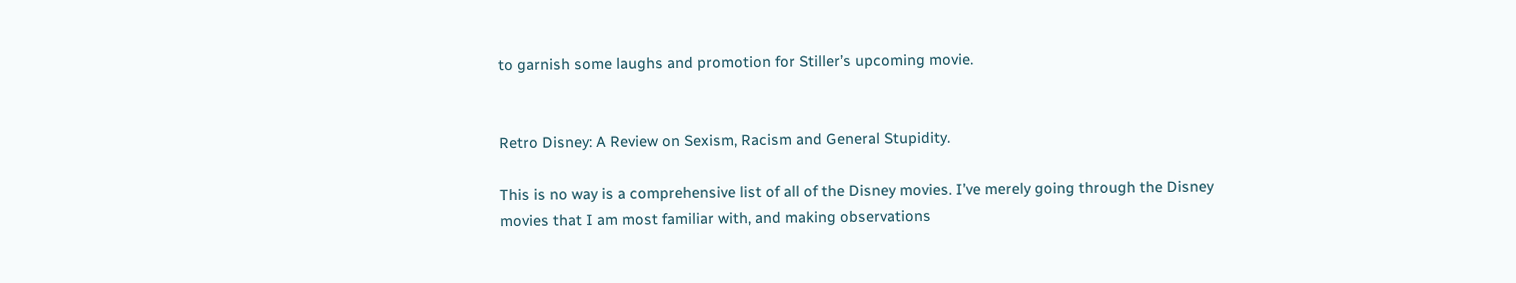to garnish some laughs and promotion for Stiller’s upcoming movie.


Retro Disney: A Review on Sexism, Racism and General Stupidity.

This is no way is a comprehensive list of all of the Disney movies. I’ve merely going through the Disney movies that I am most familiar with, and making observations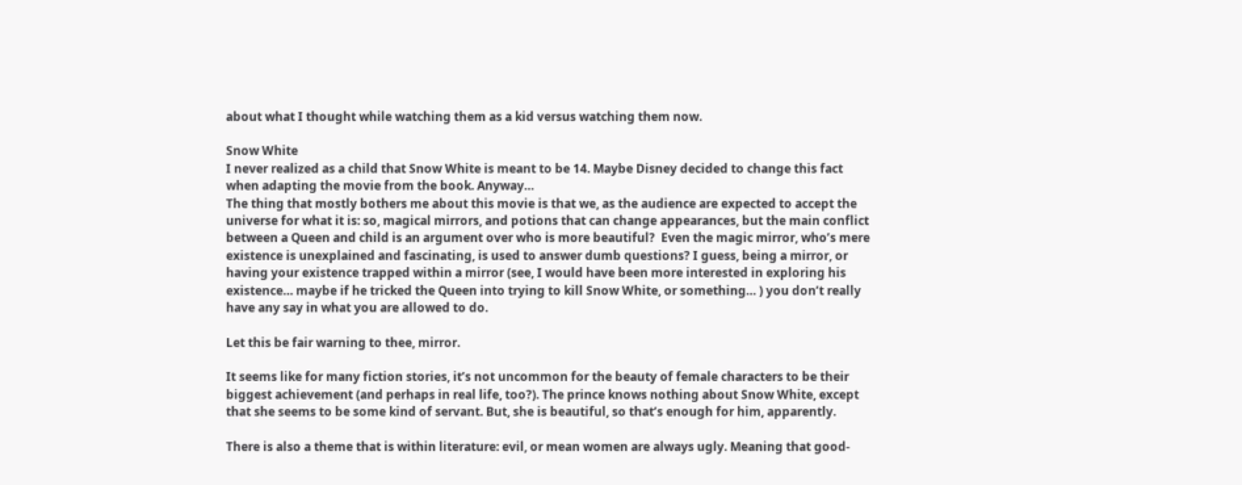about what I thought while watching them as a kid versus watching them now.

Snow White
I never realized as a child that Snow White is meant to be 14. Maybe Disney decided to change this fact when adapting the movie from the book. Anyway…
The thing that mostly bothers me about this movie is that we, as the audience are expected to accept the universe for what it is: so, magical mirrors, and potions that can change appearances, but the main conflict between a Queen and child is an argument over who is more beautiful?  Even the magic mirror, who’s mere existence is unexplained and fascinating, is used to answer dumb questions? I guess, being a mirror, or having your existence trapped within a mirror (see, I would have been more interested in exploring his existence… maybe if he tricked the Queen into trying to kill Snow White, or something… ) you don’t really have any say in what you are allowed to do.

Let this be fair warning to thee, mirror.

It seems like for many fiction stories, it’s not uncommon for the beauty of female characters to be their biggest achievement (and perhaps in real life, too?). The prince knows nothing about Snow White, except that she seems to be some kind of servant. But, she is beautiful, so that’s enough for him, apparently.

There is also a theme that is within literature: evil, or mean women are always ugly. Meaning that good-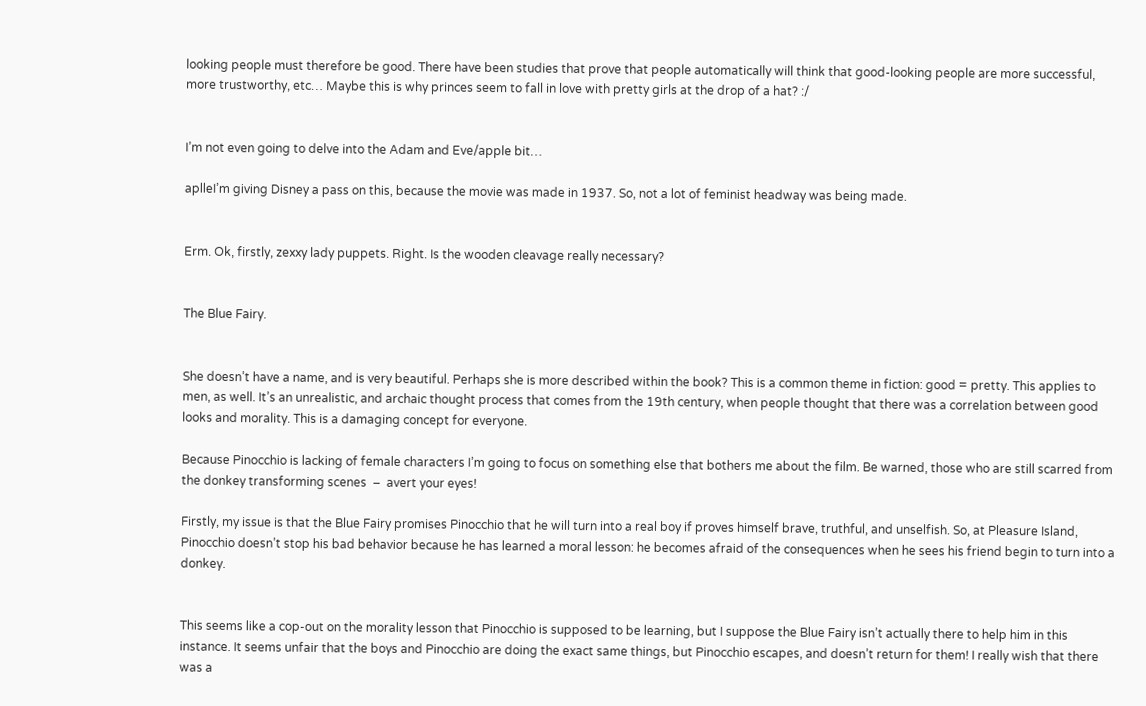looking people must therefore be good. There have been studies that prove that people automatically will think that good-looking people are more successful, more trustworthy, etc… Maybe this is why princes seem to fall in love with pretty girls at the drop of a hat? :/


I’m not even going to delve into the Adam and Eve/apple bit…

aplleI’m giving Disney a pass on this, because the movie was made in 1937. So, not a lot of feminist headway was being made.


Erm. Ok, firstly, zexxy lady puppets. Right. Is the wooden cleavage really necessary?


The Blue Fairy.


She doesn’t have a name, and is very beautiful. Perhaps she is more described within the book? This is a common theme in fiction: good = pretty. This applies to men, as well. It’s an unrealistic, and archaic thought process that comes from the 19th century, when people thought that there was a correlation between good looks and morality. This is a damaging concept for everyone.

Because Pinocchio is lacking of female characters I’m going to focus on something else that bothers me about the film. Be warned, those who are still scarred from the donkey transforming scenes  –  avert your eyes!

Firstly, my issue is that the Blue Fairy promises Pinocchio that he will turn into a real boy if proves himself brave, truthful, and unselfish. So, at Pleasure Island, Pinocchio doesn’t stop his bad behavior because he has learned a moral lesson: he becomes afraid of the consequences when he sees his friend begin to turn into a donkey.


This seems like a cop-out on the morality lesson that Pinocchio is supposed to be learning, but I suppose the Blue Fairy isn’t actually there to help him in this instance. It seems unfair that the boys and Pinocchio are doing the exact same things, but Pinocchio escapes, and doesn’t return for them! I really wish that there was a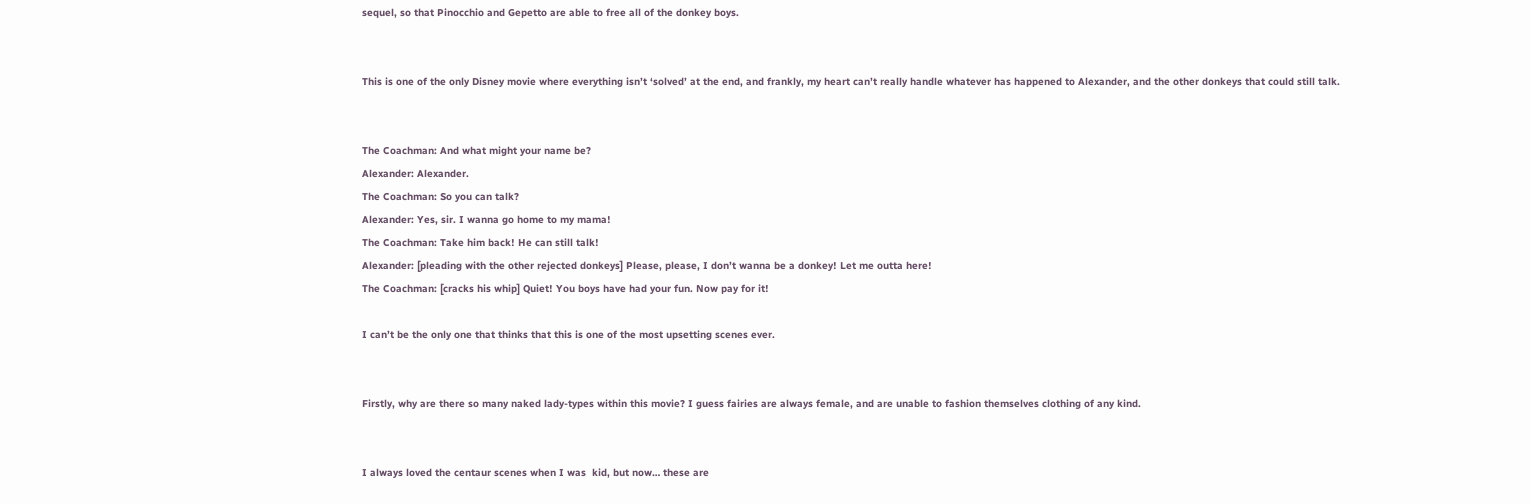sequel, so that Pinocchio and Gepetto are able to free all of the donkey boys.


This is one of the only Disney movie where everything isn’t ‘solved’ at the end, and frankly, my heart can’t really handle whatever has happened to Alexander, and the other donkeys that could still talk.


The Coachman: And what might your name be?
Alexander: Alexander.
The Coachman: So you can talk?
Alexander: Yes, sir. I wanna go home to my mama!
The Coachman: Take him back! He can still talk!
Alexander: [pleading with the other rejected donkeys] Please, please, I don’t wanna be a donkey! Let me outta here!
The Coachman: [cracks his whip] Quiet! You boys have had your fun. Now pay for it!

I can’t be the only one that thinks that this is one of the most upsetting scenes ever.


Firstly, why are there so many naked lady-types within this movie? I guess fairies are always female, and are unable to fashion themselves clothing of any kind.


I always loved the centaur scenes when I was  kid, but now… these are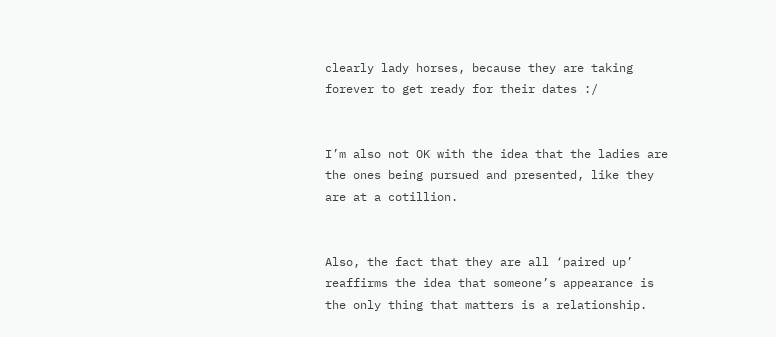clearly lady horses, because they are taking forever to get ready for their dates :/


I’m also not OK with the idea that the ladies are the ones being pursued and presented, like they are at a cotillion.


Also, the fact that they are all ‘paired up’ reaffirms the idea that someone’s appearance is the only thing that matters is a relationship.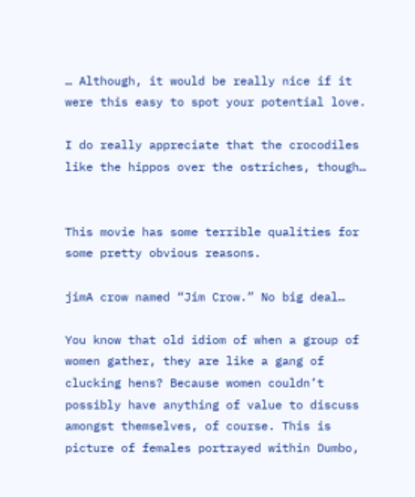… Although, it would be really nice if it were this easy to spot your potential love.

I do really appreciate that the crocodiles like the hippos over the ostriches, though…


This movie has some terrible qualities for some pretty obvious reasons.

jimA crow named “Jim Crow.” No big deal…

You know that old idiom of when a group of women gather, they are like a gang of clucking hens? Because women couldn’t possibly have anything of value to discuss amongst themselves, of course. This is picture of females portrayed within Dumbo,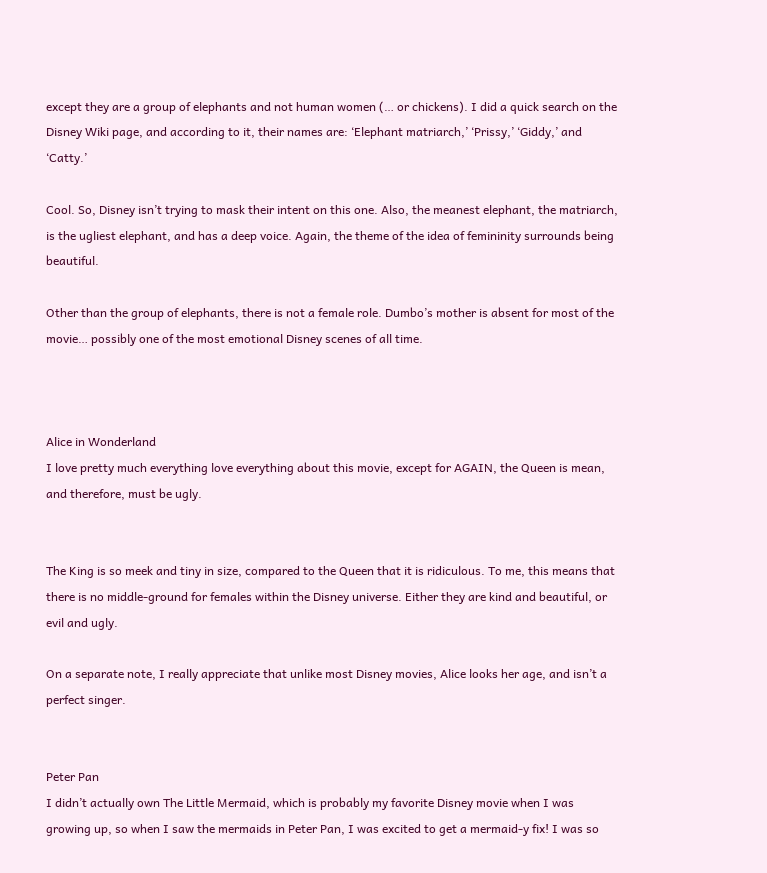except they are a group of elephants and not human women (… or chickens). I did a quick search on the Disney Wiki page, and according to it, their names are: ‘Elephant matriarch,’ ‘Prissy,’ ‘Giddy,’ and ‘Catty.’

Cool. So, Disney isn’t trying to mask their intent on this one. Also, the meanest elephant, the matriarch, is the ugliest elephant, and has a deep voice. Again, the theme of the idea of femininity surrounds being beautiful.

Other than the group of elephants, there is not a female role. Dumbo’s mother is absent for most of the movie… possibly one of the most emotional Disney scenes of all time.



Alice in Wonderland
I love pretty much everything love everything about this movie, except for AGAIN, the Queen is mean, and therefore, must be ugly.


The King is so meek and tiny in size, compared to the Queen that it is ridiculous. To me, this means that there is no middle-ground for females within the Disney universe. Either they are kind and beautiful, or evil and ugly.

On a separate note, I really appreciate that unlike most Disney movies, Alice looks her age, and isn’t a perfect singer.


Peter Pan
I didn’t actually own The Little Mermaid, which is probably my favorite Disney movie when I was growing up, so when I saw the mermaids in Peter Pan, I was excited to get a mermaid-y fix! I was so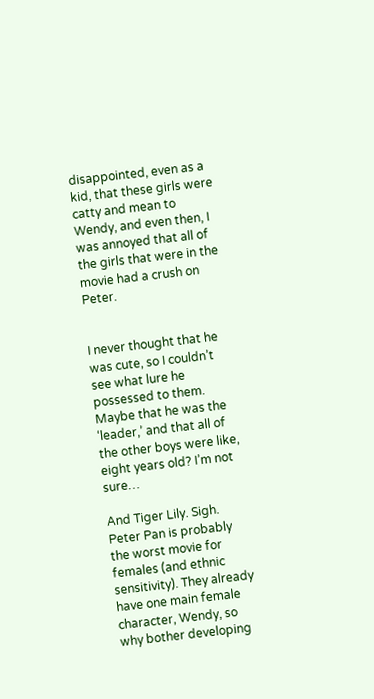disappointed, even as a kid, that these girls were catty and mean to Wendy, and even then, I was annoyed that all of the girls that were in the movie had a crush on Peter.


I never thought that he was cute, so I couldn’t see what lure he possessed to them. Maybe that he was the ‘leader,’ and that all of the other boys were like, eight years old? I’m not sure…

And Tiger Lily. Sigh. Peter Pan is probably the worst movie for females (and ethnic sensitivity). They already have one main female character, Wendy, so why bother developing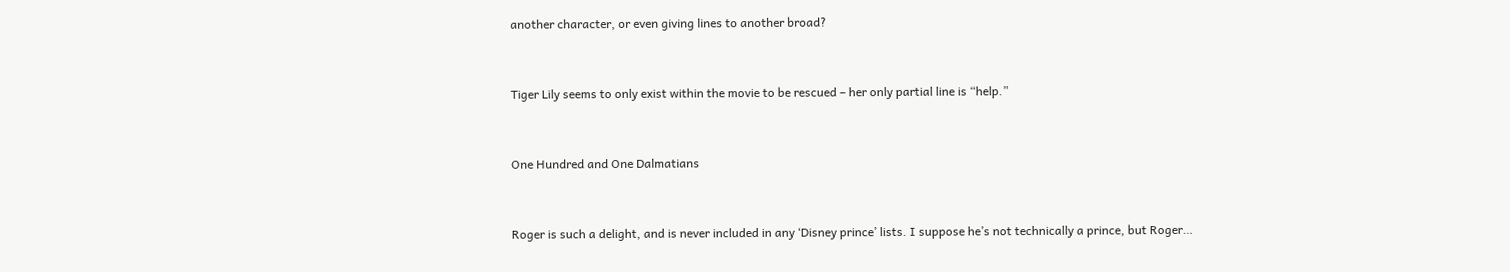another character, or even giving lines to another broad?


Tiger Lily seems to only exist within the movie to be rescued – her only partial line is “help.”


One Hundred and One Dalmatians


Roger is such a delight, and is never included in any ‘Disney prince’ lists. I suppose he’s not technically a prince, but Roger…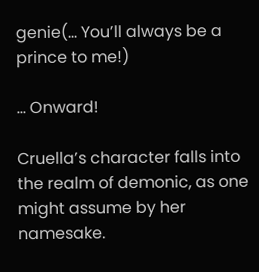genie(… You’ll always be a prince to me!)

… Onward!

Cruella’s character falls into the realm of demonic, as one might assume by her namesake.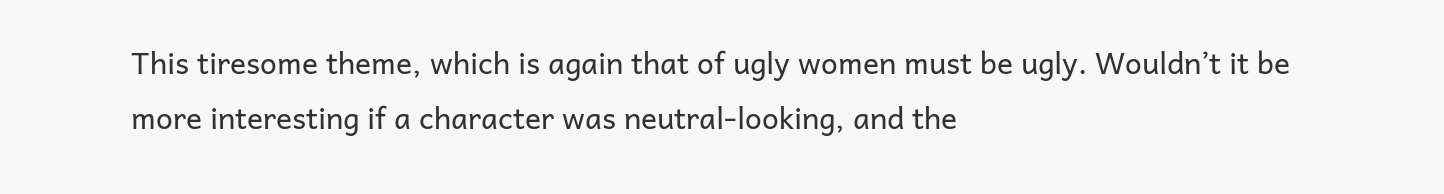This tiresome theme, which is again that of ugly women must be ugly. Wouldn’t it be more interesting if a character was neutral-looking, and the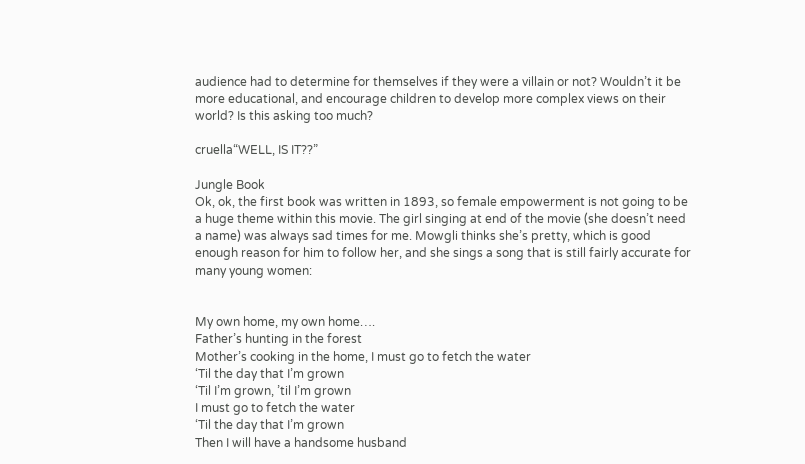audience had to determine for themselves if they were a villain or not? Wouldn’t it be more educational, and encourage children to develop more complex views on their world? Is this asking too much?

cruella“WELL, IS IT??”

Jungle Book
Ok, ok, the first book was written in 1893, so female empowerment is not going to be a huge theme within this movie. The girl singing at end of the movie (she doesn’t need a name) was always sad times for me. Mowgli thinks she’s pretty, which is good enough reason for him to follow her, and she sings a song that is still fairly accurate for many young women:


My own home, my own home….
Father’s hunting in the forest
Mother’s cooking in the home, I must go to fetch the water
‘Til the day that I’m grown
‘Til I’m grown, ’til I’m grown
I must go to fetch the water
‘Til the day that I’m grown
Then I will have a handsome husband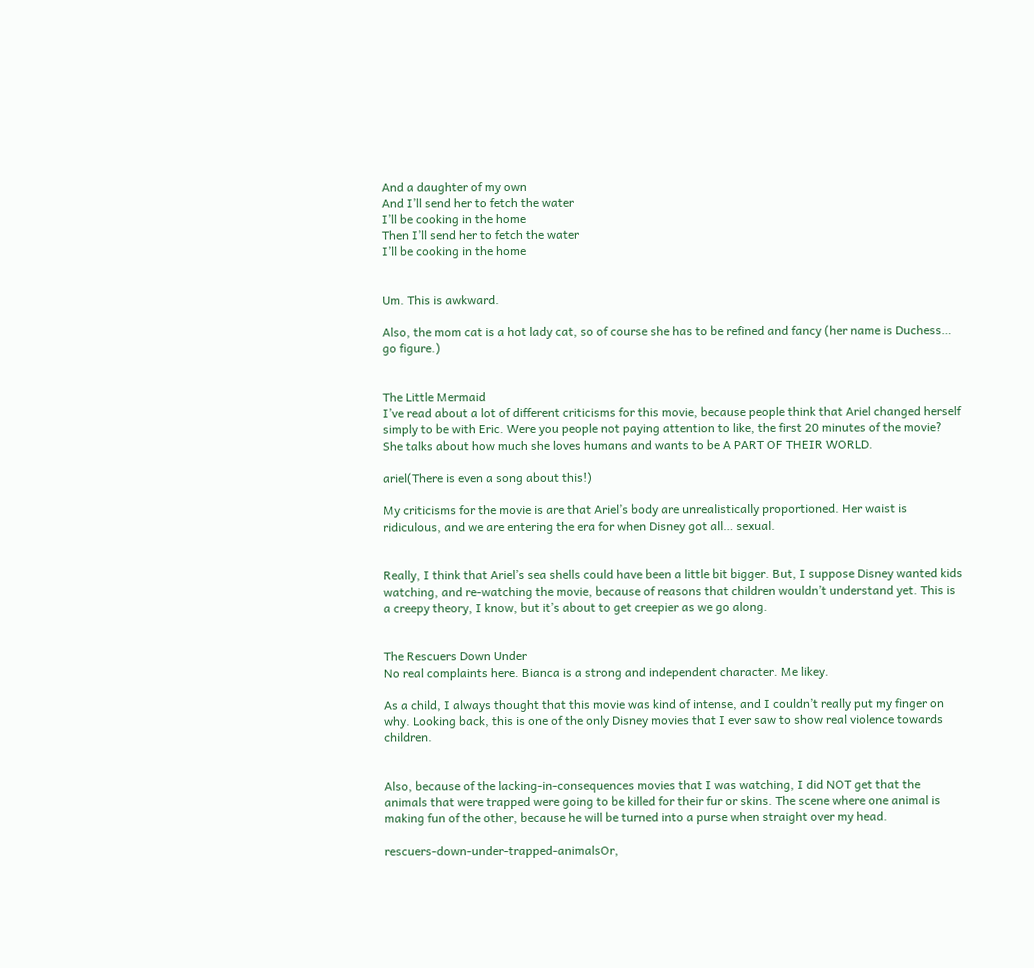And a daughter of my own
And I’ll send her to fetch the water
I’ll be cooking in the home
Then I’ll send her to fetch the water
I’ll be cooking in the home


Um. This is awkward.

Also, the mom cat is a hot lady cat, so of course she has to be refined and fancy (her name is Duchess… go figure.)


The Little Mermaid
I’ve read about a lot of different criticisms for this movie, because people think that Ariel changed herself simply to be with Eric. Were you people not paying attention to like, the first 20 minutes of the movie? She talks about how much she loves humans and wants to be A PART OF THEIR WORLD.

ariel(There is even a song about this!)

My criticisms for the movie is are that Ariel’s body are unrealistically proportioned. Her waist is ridiculous, and we are entering the era for when Disney got all… sexual.


Really, I think that Ariel’s sea shells could have been a little bit bigger. But, I suppose Disney wanted kids watching, and re-watching the movie, because of reasons that children wouldn’t understand yet. This is a creepy theory, I know, but it’s about to get creepier as we go along.


The Rescuers Down Under
No real complaints here. Bianca is a strong and independent character. Me likey.

As a child, I always thought that this movie was kind of intense, and I couldn’t really put my finger on why. Looking back, this is one of the only Disney movies that I ever saw to show real violence towards children.


Also, because of the lacking-in-consequences movies that I was watching, I did NOT get that the animals that were trapped were going to be killed for their fur or skins. The scene where one animal is making fun of the other, because he will be turned into a purse when straight over my head.

rescuers-down-under-trapped-animalsOr,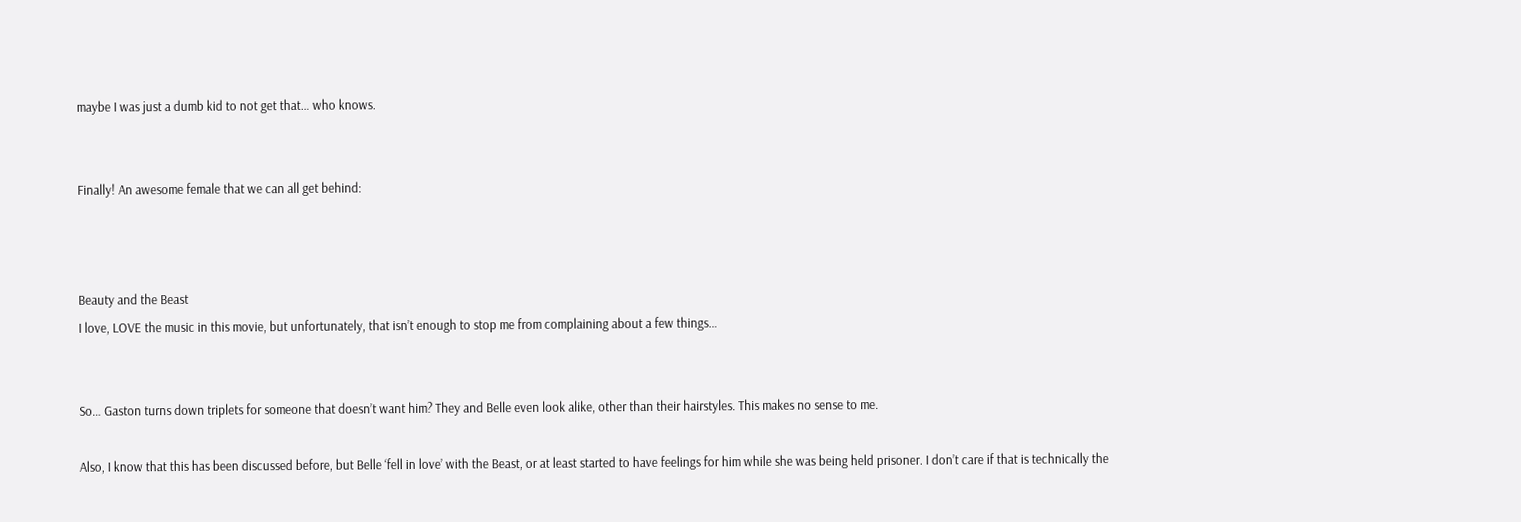maybe I was just a dumb kid to not get that… who knows.


Finally! An awesome female that we can all get behind:



Beauty and the Beast
I love, LOVE the music in this movie, but unfortunately, that isn’t enough to stop me from complaining about a few things…


So… Gaston turns down triplets for someone that doesn’t want him? They and Belle even look alike, other than their hairstyles. This makes no sense to me.

Also, I know that this has been discussed before, but Belle ‘fell in love’ with the Beast, or at least started to have feelings for him while she was being held prisoner. I don’t care if that is technically the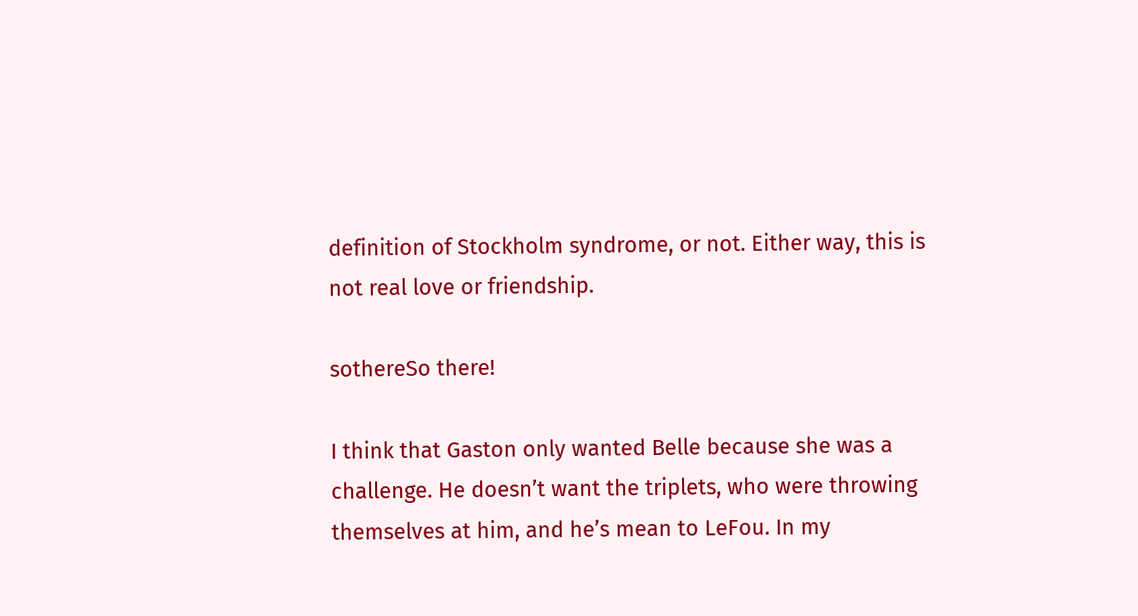definition of Stockholm syndrome, or not. Either way, this is not real love or friendship.

sothereSo there!

I think that Gaston only wanted Belle because she was a challenge. He doesn’t want the triplets, who were throwing themselves at him, and he’s mean to LeFou. In my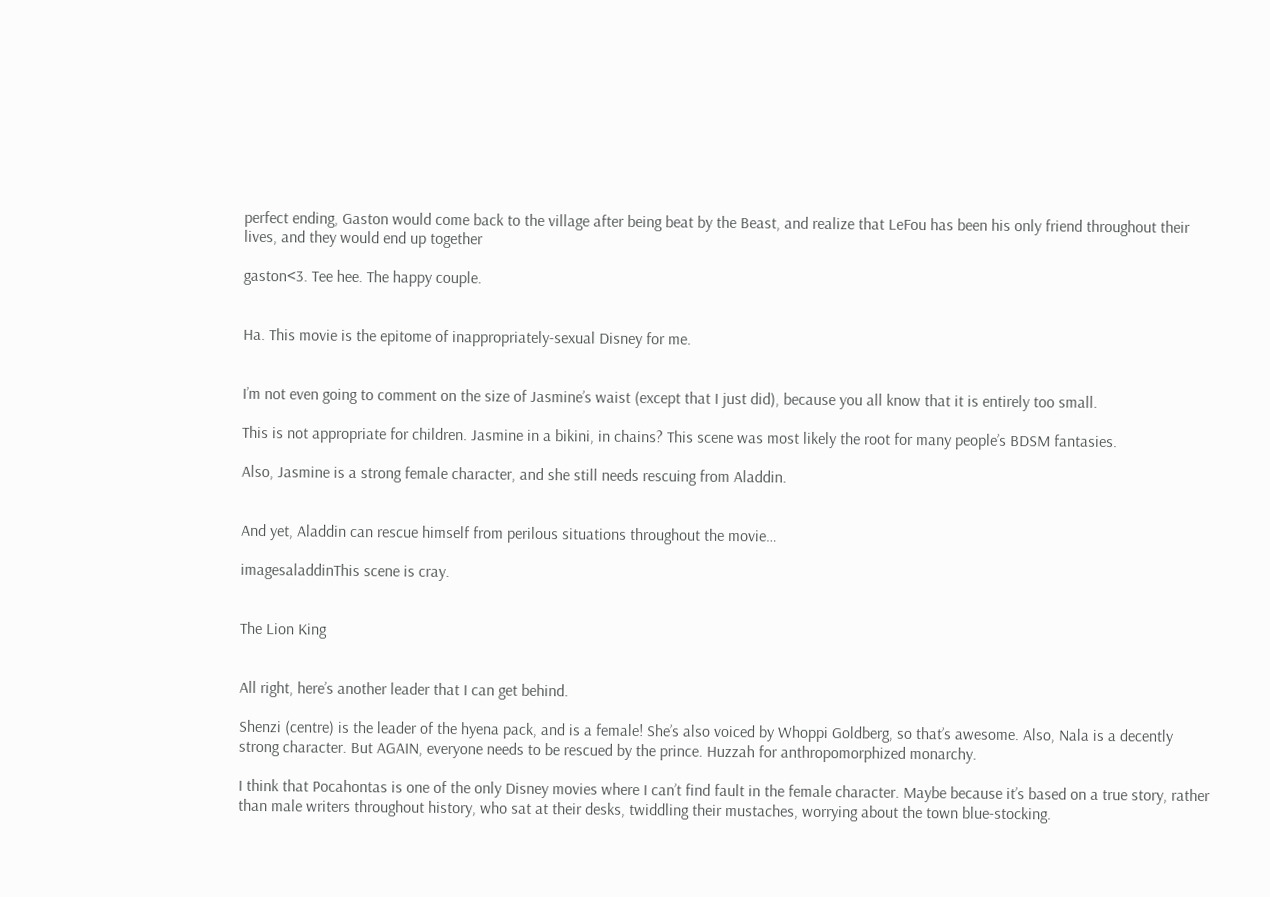perfect ending, Gaston would come back to the village after being beat by the Beast, and realize that LeFou has been his only friend throughout their lives, and they would end up together

gaston<3. Tee hee. The happy couple.


Ha. This movie is the epitome of inappropriately-sexual Disney for me.


I’m not even going to comment on the size of Jasmine’s waist (except that I just did), because you all know that it is entirely too small.

This is not appropriate for children. Jasmine in a bikini, in chains? This scene was most likely the root for many people’s BDSM fantasies.

Also, Jasmine is a strong female character, and she still needs rescuing from Aladdin.


And yet, Aladdin can rescue himself from perilous situations throughout the movie…

imagesaladdinThis scene is cray.


The Lion King


All right, here’s another leader that I can get behind.

Shenzi (centre) is the leader of the hyena pack, and is a female! She’s also voiced by Whoppi Goldberg, so that’s awesome. Also, Nala is a decently strong character. But AGAIN, everyone needs to be rescued by the prince. Huzzah for anthropomorphized monarchy.

I think that Pocahontas is one of the only Disney movies where I can’t find fault in the female character. Maybe because it’s based on a true story, rather than male writers throughout history, who sat at their desks, twiddling their mustaches, worrying about the town blue-stocking.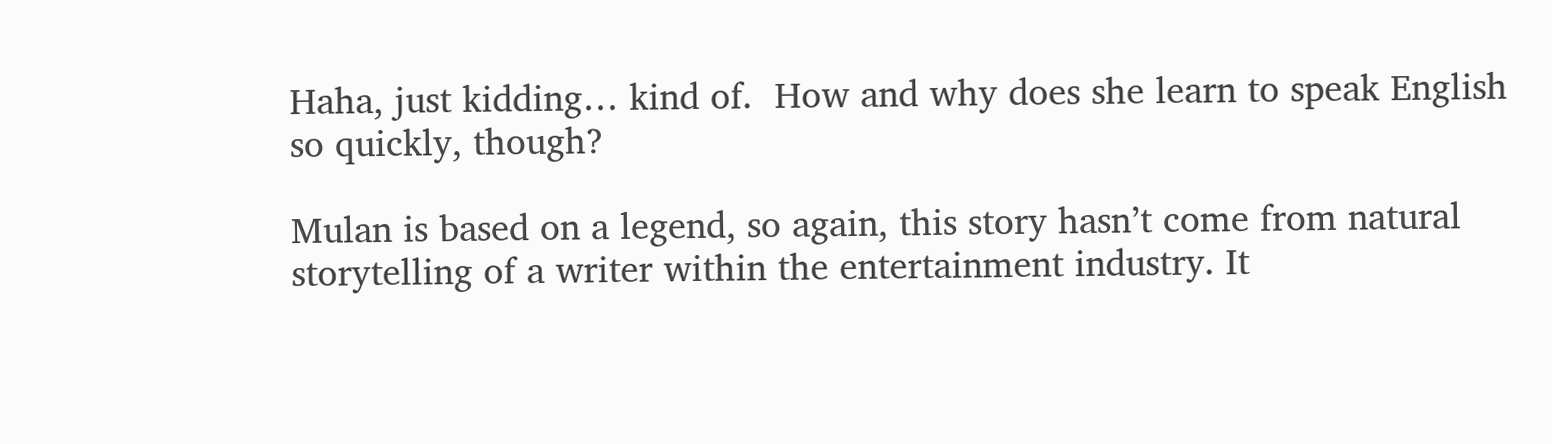Haha, just kidding… kind of.  How and why does she learn to speak English so quickly, though?

Mulan is based on a legend, so again, this story hasn’t come from natural storytelling of a writer within the entertainment industry. It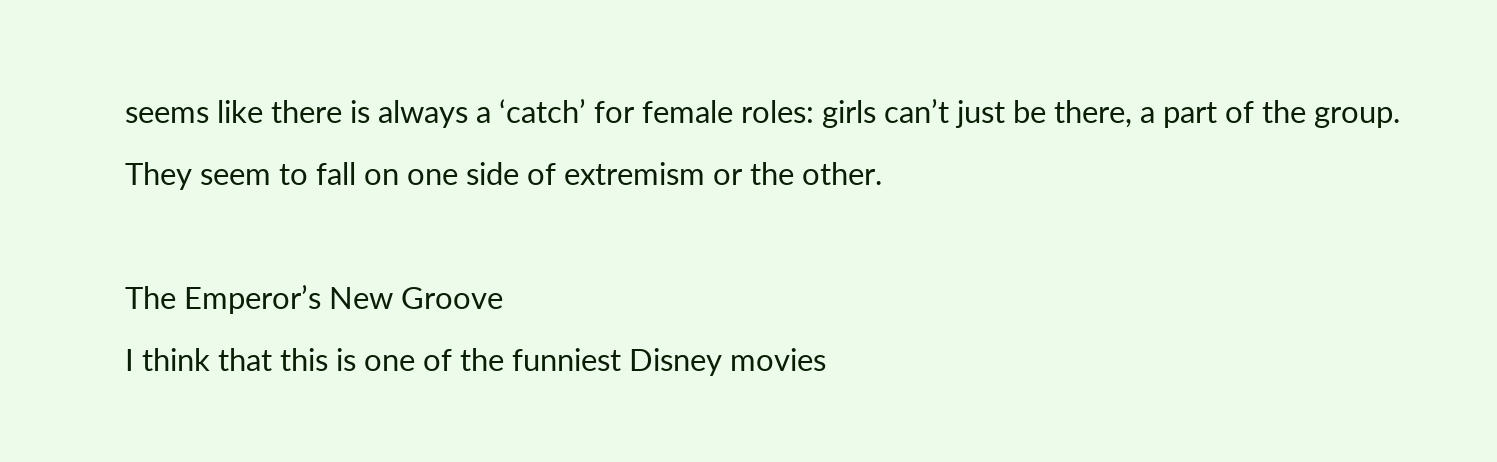seems like there is always a ‘catch’ for female roles: girls can’t just be there, a part of the group. They seem to fall on one side of extremism or the other.

The Emperor’s New Groove
I think that this is one of the funniest Disney movies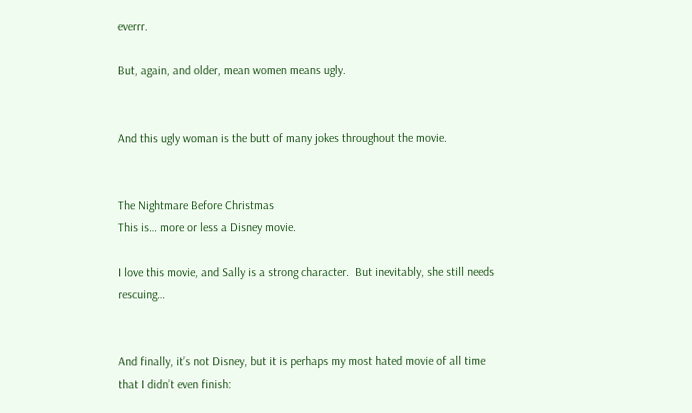everrr.

But, again, and older, mean women means ugly.


And this ugly woman is the butt of many jokes throughout the movie.


The Nightmare Before Christmas
This is… more or less a Disney movie.

I love this movie, and Sally is a strong character.  But inevitably, she still needs rescuing…


And finally, it’s not Disney, but it is perhaps my most hated movie of all time that I didn’t even finish: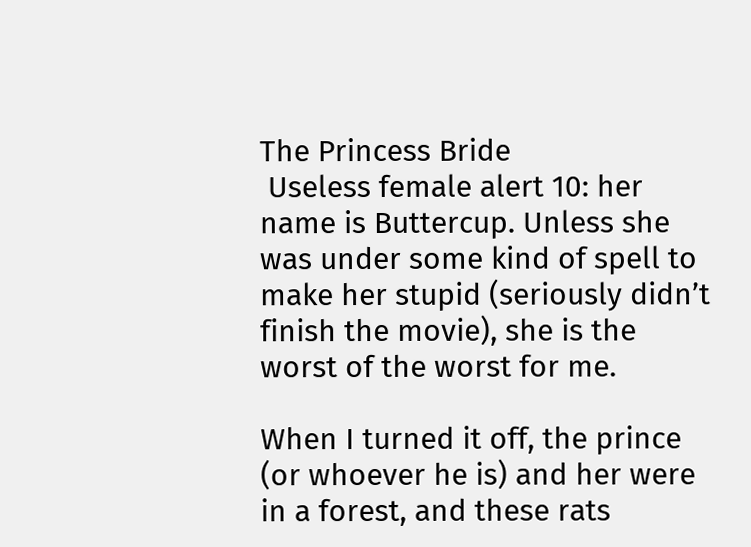The Princess Bride
 Useless female alert 10: her name is Buttercup. Unless she was under some kind of spell to make her stupid (seriously didn’t finish the movie), she is the worst of the worst for me.

When I turned it off, the prince (or whoever he is) and her were in a forest, and these rats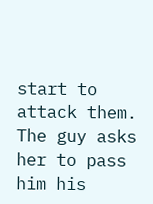start to attack them. The guy asks her to pass him his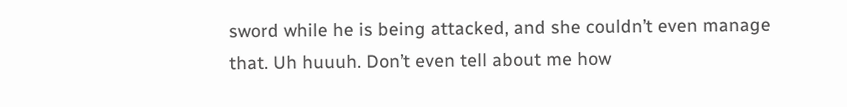sword while he is being attacked, and she couldn’t even manage that. Uh huuuh. Don’t even tell about me how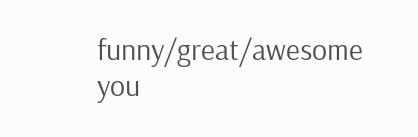funny/great/awesome you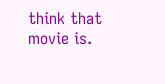think that movie is.